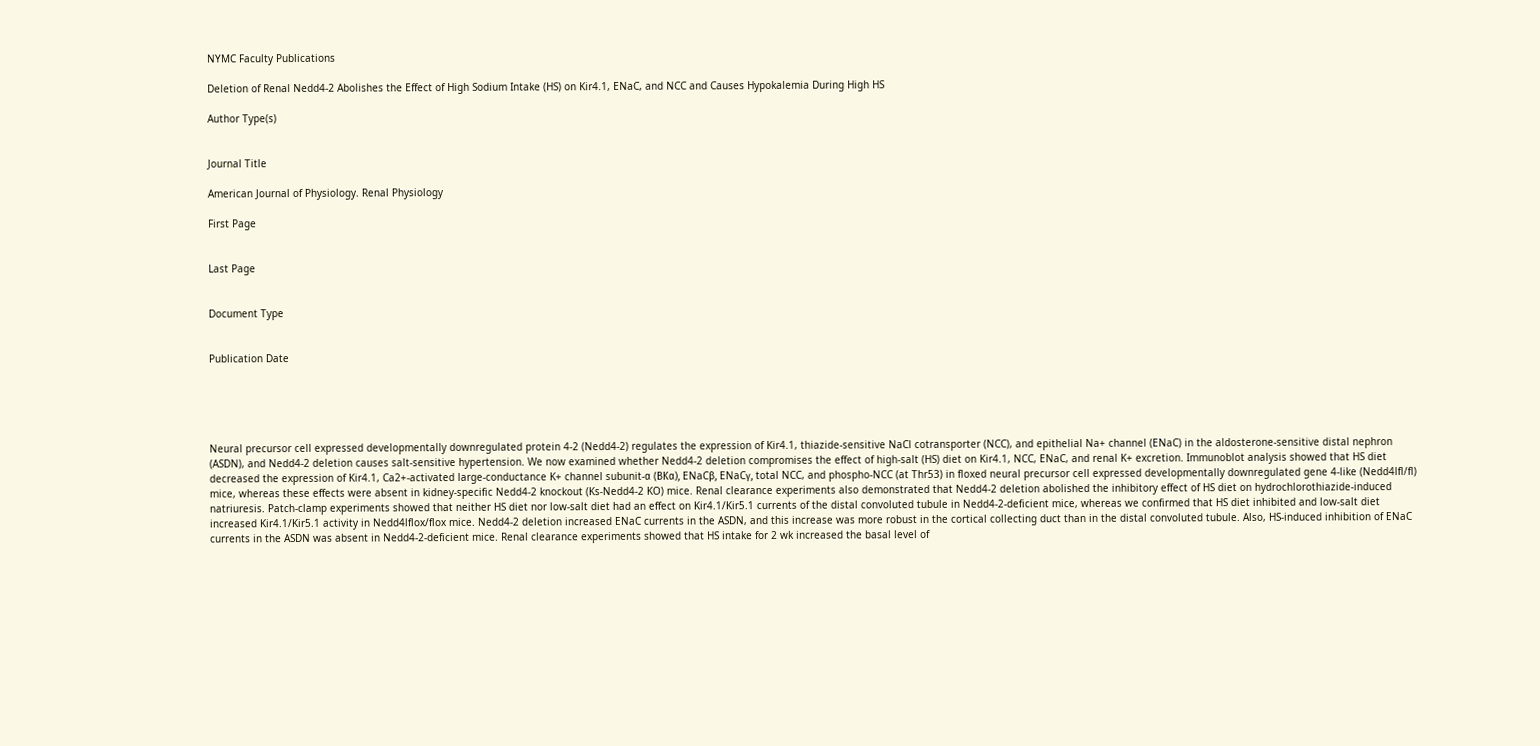NYMC Faculty Publications

Deletion of Renal Nedd4-2 Abolishes the Effect of High Sodium Intake (HS) on Kir4.1, ENaC, and NCC and Causes Hypokalemia During High HS

Author Type(s)


Journal Title

American Journal of Physiology. Renal Physiology

First Page


Last Page


Document Type


Publication Date





Neural precursor cell expressed developmentally downregulated protein 4-2 (Nedd4-2) regulates the expression of Kir4.1, thiazide-sensitive NaCl cotransporter (NCC), and epithelial Na+ channel (ENaC) in the aldosterone-sensitive distal nephron (ASDN), and Nedd4-2 deletion causes salt-sensitive hypertension. We now examined whether Nedd4-2 deletion compromises the effect of high-salt (HS) diet on Kir4.1, NCC, ENaC, and renal K+ excretion. Immunoblot analysis showed that HS diet decreased the expression of Kir4.1, Ca2+-activated large-conductance K+ channel subunit-α (BKα), ENaCβ, ENaCγ, total NCC, and phospho-NCC (at Thr53) in floxed neural precursor cell expressed developmentally downregulated gene 4-like (Nedd4lfl/fl) mice, whereas these effects were absent in kidney-specific Nedd4-2 knockout (Ks-Nedd4-2 KO) mice. Renal clearance experiments also demonstrated that Nedd4-2 deletion abolished the inhibitory effect of HS diet on hydrochlorothiazide-induced natriuresis. Patch-clamp experiments showed that neither HS diet nor low-salt diet had an effect on Kir4.1/Kir5.1 currents of the distal convoluted tubule in Nedd4-2-deficient mice, whereas we confirmed that HS diet inhibited and low-salt diet increased Kir4.1/Kir5.1 activity in Nedd4lflox/flox mice. Nedd4-2 deletion increased ENaC currents in the ASDN, and this increase was more robust in the cortical collecting duct than in the distal convoluted tubule. Also, HS-induced inhibition of ENaC currents in the ASDN was absent in Nedd4-2-deficient mice. Renal clearance experiments showed that HS intake for 2 wk increased the basal level of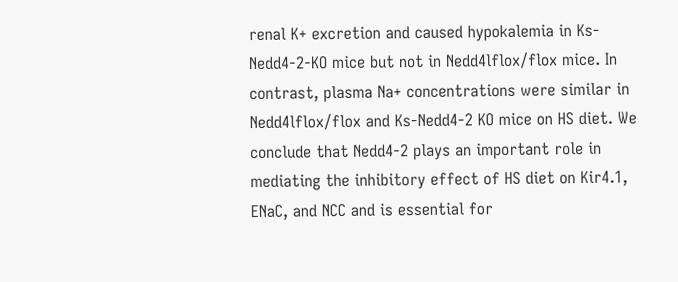renal K+ excretion and caused hypokalemia in Ks-Nedd4-2-KO mice but not in Nedd4lflox/flox mice. In contrast, plasma Na+ concentrations were similar in Nedd4lflox/flox and Ks-Nedd4-2 KO mice on HS diet. We conclude that Nedd4-2 plays an important role in mediating the inhibitory effect of HS diet on Kir4.1, ENaC, and NCC and is essential for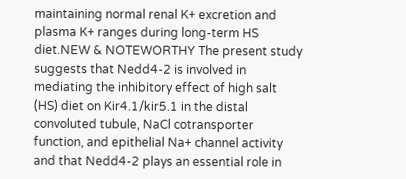maintaining normal renal K+ excretion and plasma K+ ranges during long-term HS diet.NEW & NOTEWORTHY The present study suggests that Nedd4-2 is involved in mediating the inhibitory effect of high salt (HS) diet on Kir4.1/kir5.1 in the distal convoluted tubule, NaCl cotransporter function, and epithelial Na+ channel activity and that Nedd4-2 plays an essential role in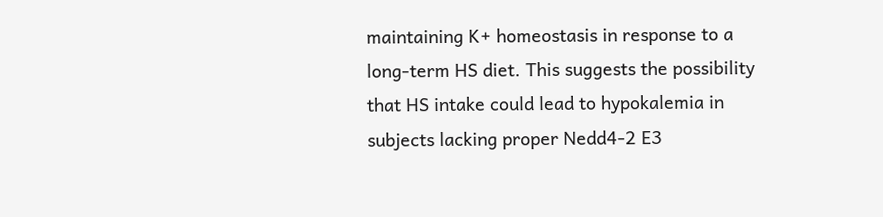maintaining K+ homeostasis in response to a long-term HS diet. This suggests the possibility that HS intake could lead to hypokalemia in subjects lacking proper Nedd4-2 E3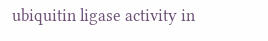ubiquitin ligase activity in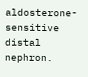aldosterone-sensitive distal nephron.